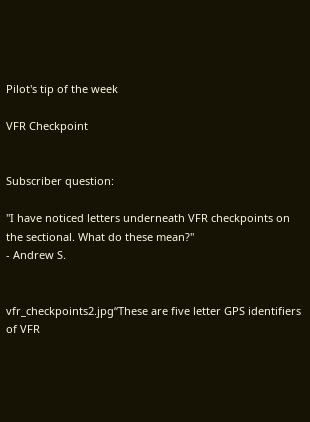Pilot's tip of the week

VFR Checkpoint


Subscriber question:

"I have noticed letters underneath VFR checkpoints on the sectional. What do these mean?"
- Andrew S.


vfr_checkpoints2.jpg“These are five letter GPS identifiers of VFR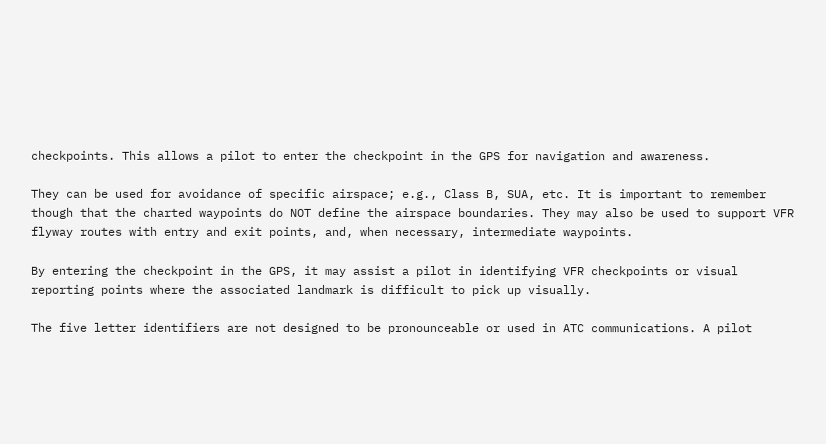checkpoints. This allows a pilot to enter the checkpoint in the GPS for navigation and awareness.

They can be used for avoidance of specific airspace; e.g., Class B, SUA, etc. It is important to remember though that the charted waypoints do NOT define the airspace boundaries. They may also be used to support VFR flyway routes with entry and exit points, and, when necessary, intermediate waypoints.

By entering the checkpoint in the GPS, it may assist a pilot in identifying VFR checkpoints or visual reporting points where the associated landmark is difficult to pick up visually.

The five letter identifiers are not designed to be pronounceable or used in ATC communications. A pilot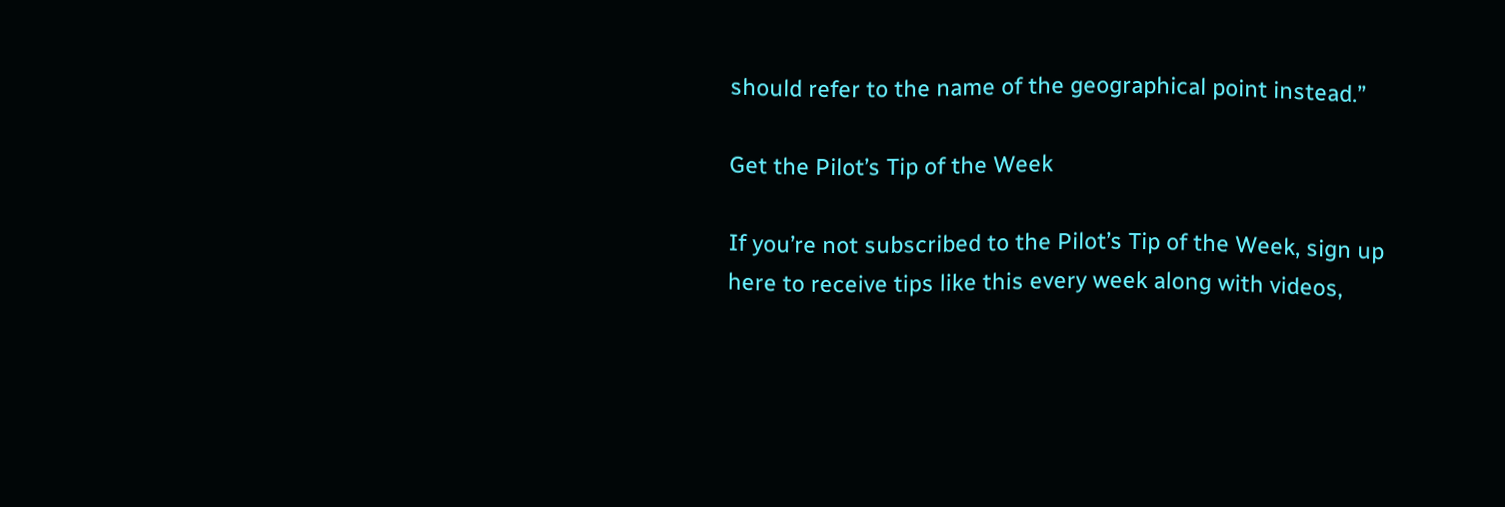should refer to the name of the geographical point instead.”

Get the Pilot’s Tip of the Week

If you’re not subscribed to the Pilot’s Tip of the Week, sign up here to receive tips like this every week along with videos,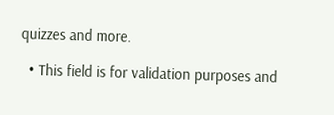quizzes and more.

  • This field is for validation purposes and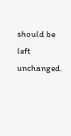should be left unchanged.